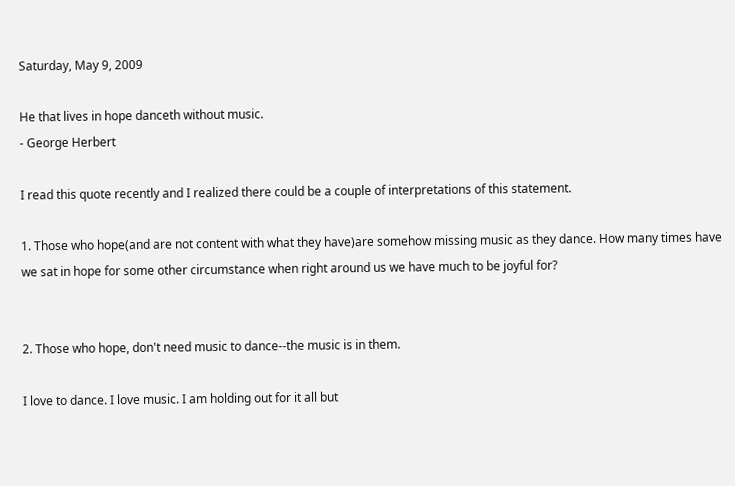Saturday, May 9, 2009

He that lives in hope danceth without music.
- George Herbert

I read this quote recently and I realized there could be a couple of interpretations of this statement.

1. Those who hope(and are not content with what they have)are somehow missing music as they dance. How many times have we sat in hope for some other circumstance when right around us we have much to be joyful for?


2. Those who hope, don't need music to dance--the music is in them.

I love to dance. I love music. I am holding out for it all but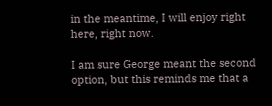in the meantime, I will enjoy right here, right now.

I am sure George meant the second option, but this reminds me that a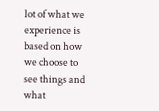lot of what we experience is based on how we choose to see things and what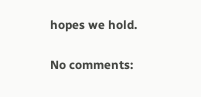hopes we hold.

No comments: